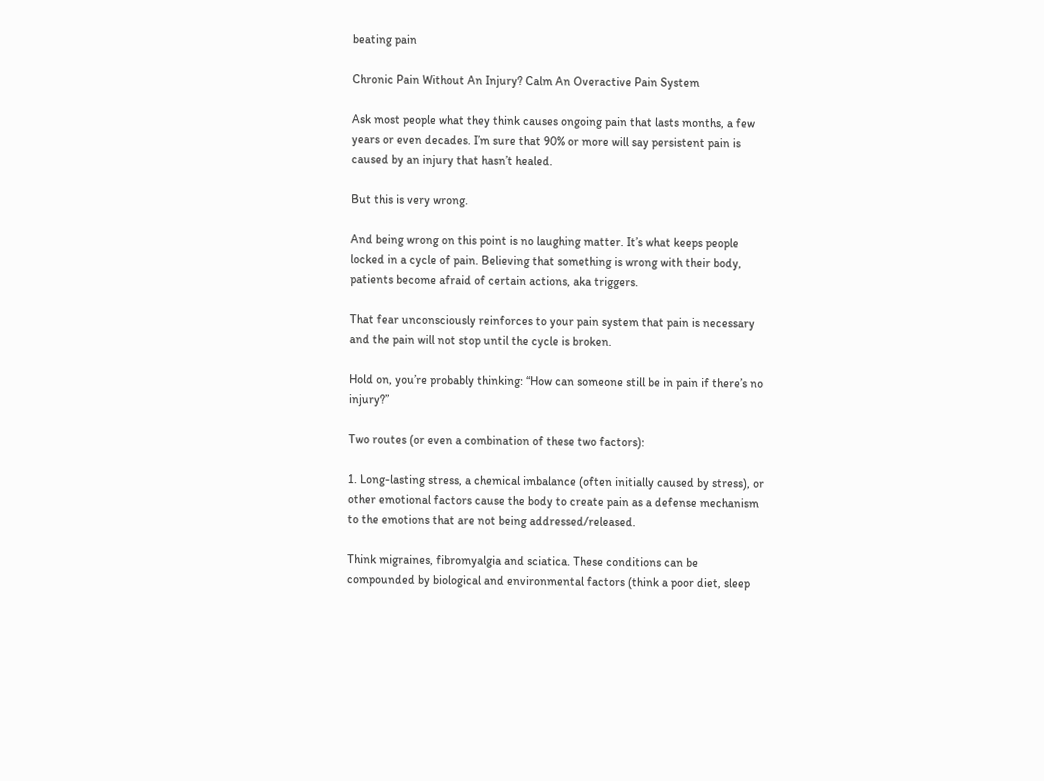beating pain

Chronic Pain Without An Injury? Calm An Overactive Pain System

Ask most people what they think causes ongoing pain that lasts months, a few years or even decades. I’m sure that 90% or more will say persistent pain is caused by an injury that hasn’t healed.

But this is very wrong.

And being wrong on this point is no laughing matter. It’s what keeps people locked in a cycle of pain. Believing that something is wrong with their body, patients become afraid of certain actions, aka triggers.

That fear unconsciously reinforces to your pain system that pain is necessary and the pain will not stop until the cycle is broken.

Hold on, you’re probably thinking: “How can someone still be in pain if there’s no injury?”

Two routes (or even a combination of these two factors):

1. Long-lasting stress, a chemical imbalance (often initially caused by stress), or other emotional factors cause the body to create pain as a defense mechanism to the emotions that are not being addressed/released.

Think migraines, fibromyalgia and sciatica. These conditions can be compounded by biological and environmental factors (think a poor diet, sleep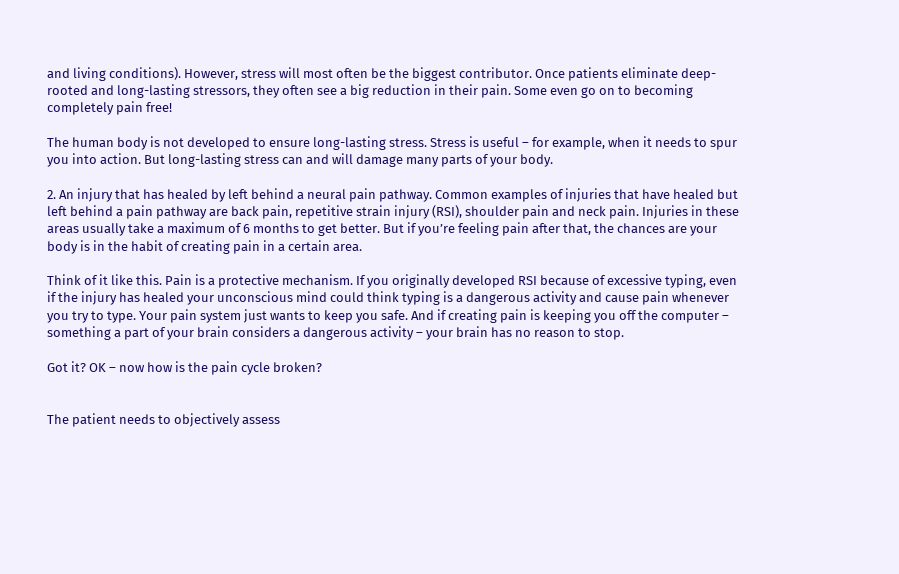and living conditions). However, stress will most often be the biggest contributor. Once patients eliminate deep-rooted and long-lasting stressors, they often see a big reduction in their pain. Some even go on to becoming completely pain free!

The human body is not developed to ensure long-lasting stress. Stress is useful – for example, when it needs to spur you into action. But long-lasting stress can and will damage many parts of your body.

2. An injury that has healed by left behind a neural pain pathway. Common examples of injuries that have healed but left behind a pain pathway are back pain, repetitive strain injury (RSI), shoulder pain and neck pain. Injuries in these areas usually take a maximum of 6 months to get better. But if you’re feeling pain after that, the chances are your body is in the habit of creating pain in a certain area.

Think of it like this. Pain is a protective mechanism. If you originally developed RSI because of excessive typing, even if the injury has healed your unconscious mind could think typing is a dangerous activity and cause pain whenever you try to type. Your pain system just wants to keep you safe. And if creating pain is keeping you off the computer – something a part of your brain considers a dangerous activity – your brain has no reason to stop.

Got it? OK – now how is the pain cycle broken?


The patient needs to objectively assess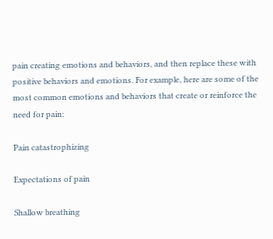pain creating emotions and behaviors, and then replace these with positive behaviors and emotions. For example, here are some of the most common emotions and behaviors that create or reinforce the need for pain:

Pain catastrophizing

Expectations of pain

Shallow breathing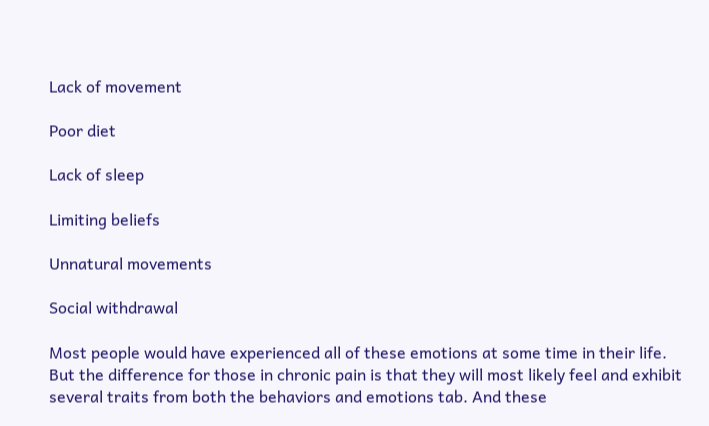Lack of movement

Poor diet

Lack of sleep

Limiting beliefs

Unnatural movements

Social withdrawal

Most people would have experienced all of these emotions at some time in their life. But the difference for those in chronic pain is that they will most likely feel and exhibit several traits from both the behaviors and emotions tab. And these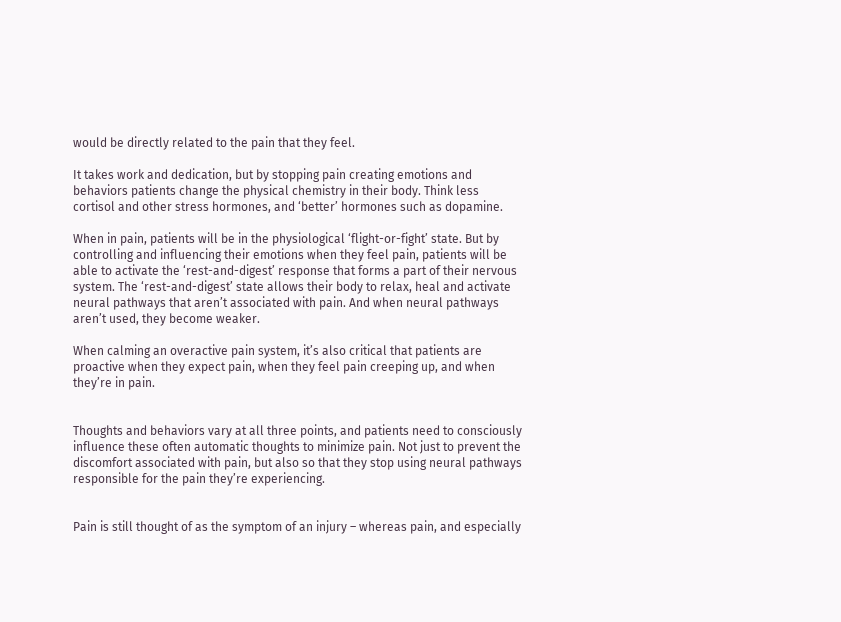would be directly related to the pain that they feel.

It takes work and dedication, but by stopping pain creating emotions and behaviors patients change the physical chemistry in their body. Think less cortisol and other stress hormones, and ‘better’ hormones such as dopamine.

When in pain, patients will be in the physiological ‘flight-or-fight’ state. But by controlling and influencing their emotions when they feel pain, patients will be able to activate the ‘rest-and-digest’ response that forms a part of their nervous system. The ‘rest-and-digest’ state allows their body to relax, heal and activate neural pathways that aren’t associated with pain. And when neural pathways aren’t used, they become weaker.

When calming an overactive pain system, it’s also critical that patients are proactive when they expect pain, when they feel pain creeping up, and when they’re in pain.


Thoughts and behaviors vary at all three points, and patients need to consciously influence these often automatic thoughts to minimize pain. Not just to prevent the discomfort associated with pain, but also so that they stop using neural pathways responsible for the pain they’re experiencing.


Pain is still thought of as the symptom of an injury – whereas pain, and especially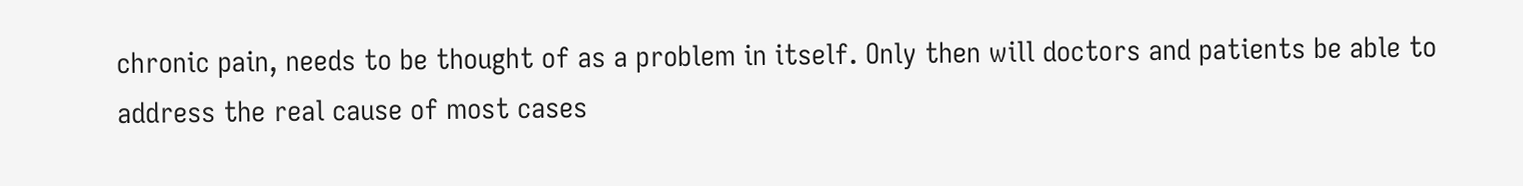chronic pain, needs to be thought of as a problem in itself. Only then will doctors and patients be able to address the real cause of most cases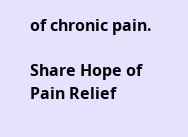of chronic pain.

Share Hope of Pain Relief